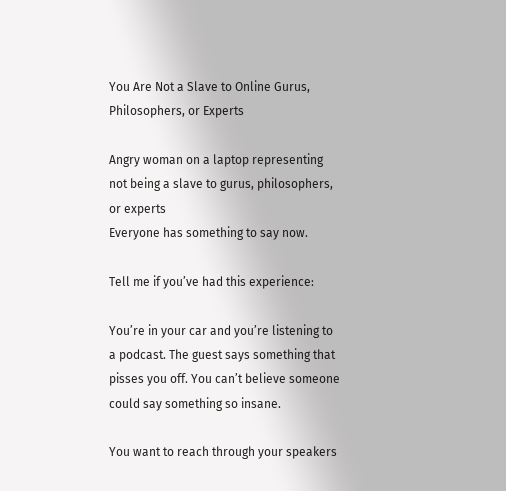You Are Not a Slave to Online Gurus, Philosophers, or Experts

Angry woman on a laptop representing not being a slave to gurus, philosophers, or experts
Everyone has something to say now.

Tell me if you’ve had this experience:

You’re in your car and you’re listening to a podcast. The guest says something that pisses you off. You can’t believe someone could say something so insane.

You want to reach through your speakers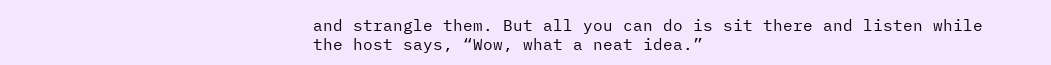and strangle them. But all you can do is sit there and listen while the host says, “Wow, what a neat idea.”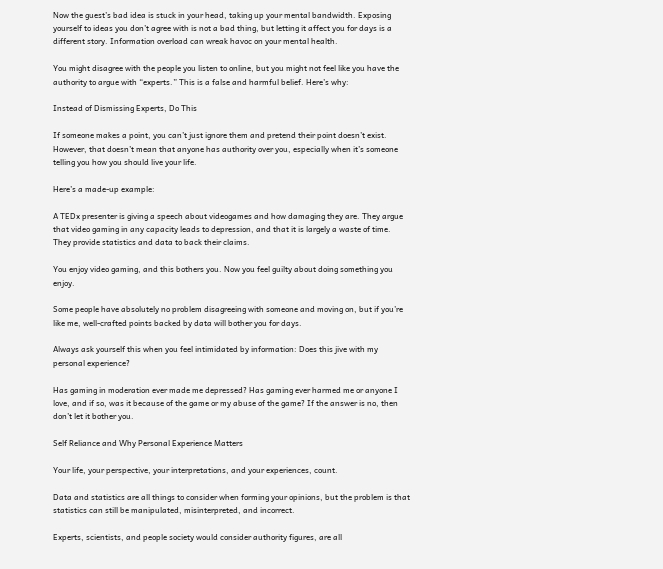Now the guest’s bad idea is stuck in your head, taking up your mental bandwidth. Exposing yourself to ideas you don’t agree with is not a bad thing, but letting it affect you for days is a different story. Information overload can wreak havoc on your mental health.

You might disagree with the people you listen to online, but you might not feel like you have the authority to argue with “experts.” This is a false and harmful belief. Here’s why:

Instead of Dismissing Experts, Do This

If someone makes a point, you can’t just ignore them and pretend their point doesn’t exist. However, that doesn’t mean that anyone has authority over you, especially when it’s someone telling you how you should live your life.

Here’s a made-up example:

A TEDx presenter is giving a speech about videogames and how damaging they are. They argue that video gaming in any capacity leads to depression, and that it is largely a waste of time. They provide statistics and data to back their claims.

You enjoy video gaming, and this bothers you. Now you feel guilty about doing something you enjoy.

Some people have absolutely no problem disagreeing with someone and moving on, but if you’re like me, well-crafted points backed by data will bother you for days.

Always ask yourself this when you feel intimidated by information: Does this jive with my personal experience?

Has gaming in moderation ever made me depressed? Has gaming ever harmed me or anyone I love, and if so, was it because of the game or my abuse of the game? If the answer is no, then don’t let it bother you.

Self Reliance and Why Personal Experience Matters

Your life, your perspective, your interpretations, and your experiences, count.

Data and statistics are all things to consider when forming your opinions, but the problem is that statistics can still be manipulated, misinterpreted, and incorrect.

Experts, scientists, and people society would consider authority figures, are all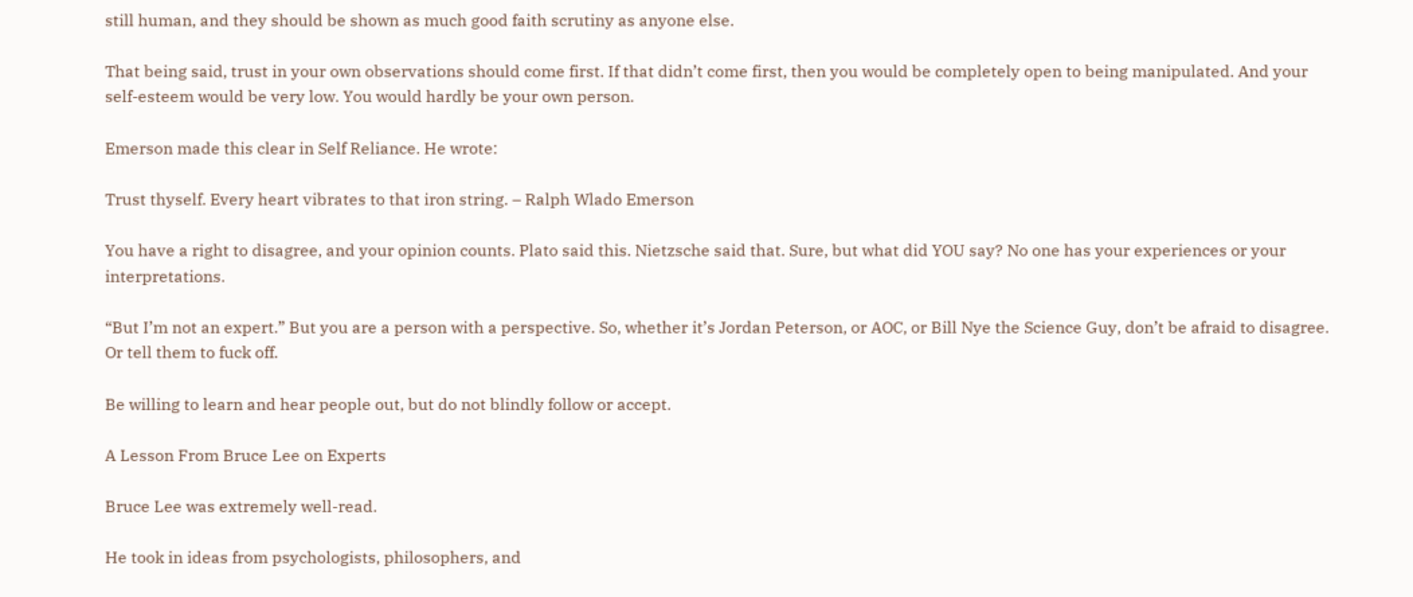still human, and they should be shown as much good faith scrutiny as anyone else.

That being said, trust in your own observations should come first. If that didn’t come first, then you would be completely open to being manipulated. And your self-esteem would be very low. You would hardly be your own person.

Emerson made this clear in Self Reliance. He wrote:

Trust thyself. Every heart vibrates to that iron string. – Ralph Wlado Emerson

You have a right to disagree, and your opinion counts. Plato said this. Nietzsche said that. Sure, but what did YOU say? No one has your experiences or your interpretations.

“But I’m not an expert.” But you are a person with a perspective. So, whether it’s Jordan Peterson, or AOC, or Bill Nye the Science Guy, don’t be afraid to disagree. Or tell them to fuck off.

Be willing to learn and hear people out, but do not blindly follow or accept.

A Lesson From Bruce Lee on Experts

Bruce Lee was extremely well-read.

He took in ideas from psychologists, philosophers, and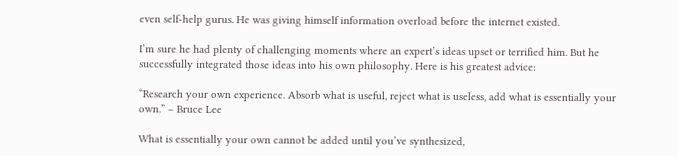even self-help gurus. He was giving himself information overload before the internet existed.

I’m sure he had plenty of challenging moments where an expert’s ideas upset or terrified him. But he successfully integrated those ideas into his own philosophy. Here is his greatest advice:

“Research your own experience. Absorb what is useful, reject what is useless, add what is essentially your own.” – Bruce Lee

What is essentially your own cannot be added until you’ve synthesized,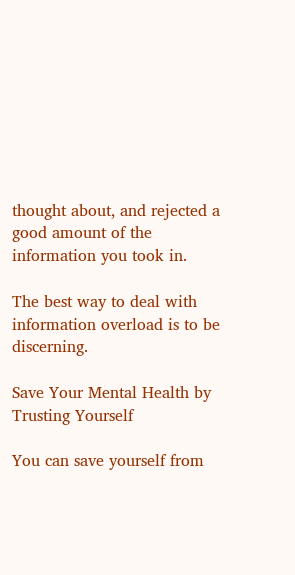thought about, and rejected a good amount of the information you took in.

The best way to deal with information overload is to be discerning.

Save Your Mental Health by Trusting Yourself

You can save yourself from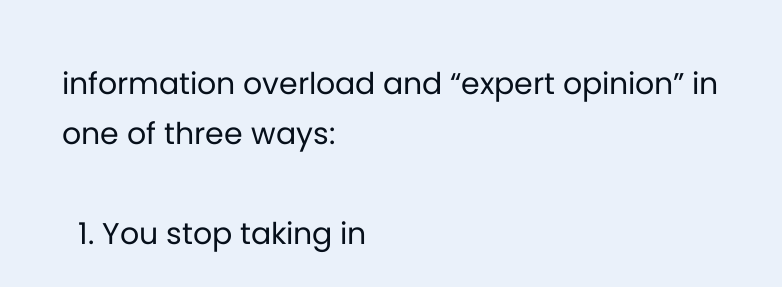information overload and “expert opinion” in one of three ways:

  1. You stop taking in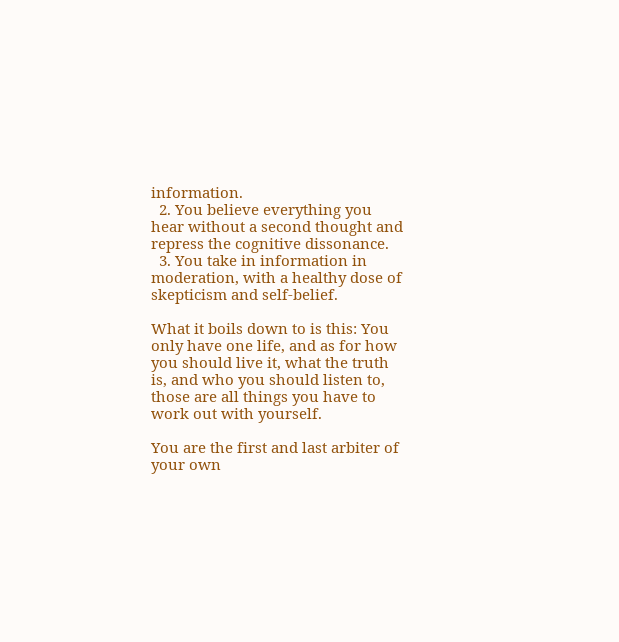information.
  2. You believe everything you hear without a second thought and repress the cognitive dissonance.
  3. You take in information in moderation, with a healthy dose of skepticism and self-belief.

What it boils down to is this: You only have one life, and as for how you should live it, what the truth is, and who you should listen to, those are all things you have to work out with yourself.

You are the first and last arbiter of your own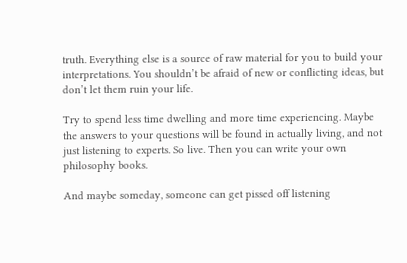truth. Everything else is a source of raw material for you to build your interpretations. You shouldn’t be afraid of new or conflicting ideas, but don’t let them ruin your life.

Try to spend less time dwelling and more time experiencing. Maybe the answers to your questions will be found in actually living, and not just listening to experts. So live. Then you can write your own philosophy books.

And maybe someday, someone can get pissed off listening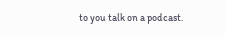to you talk on a podcast.